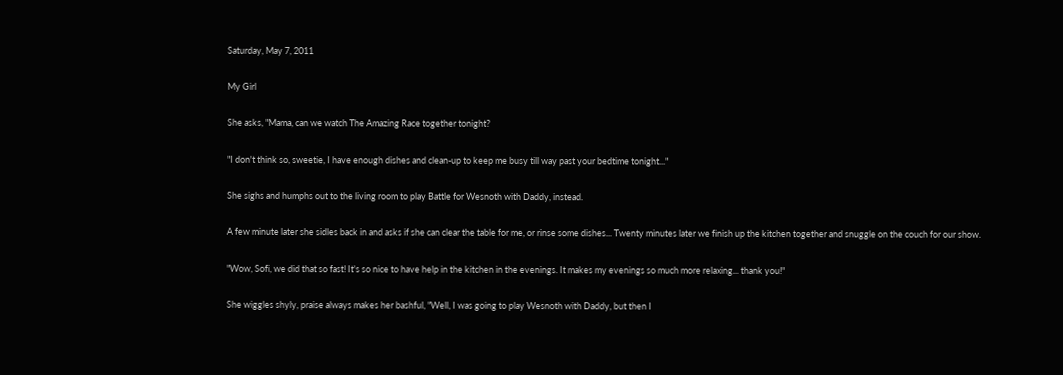Saturday, May 7, 2011

My Girl

She asks, "Mama, can we watch The Amazing Race together tonight?

"I don't think so, sweetie, I have enough dishes and clean-up to keep me busy till way past your bedtime tonight..."

She sighs and humphs out to the living room to play Battle for Wesnoth with Daddy, instead.

A few minute later she sidles back in and asks if she can clear the table for me, or rinse some dishes... Twenty minutes later we finish up the kitchen together and snuggle on the couch for our show.

"Wow, Sofi, we did that so fast! It's so nice to have help in the kitchen in the evenings. It makes my evenings so much more relaxing... thank you!"

She wiggles shyly, praise always makes her bashful, "Well, I was going to play Wesnoth with Daddy, but then I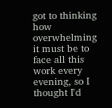got to thinking how overwhelming it must be to face all this work every evening, so I thought I'd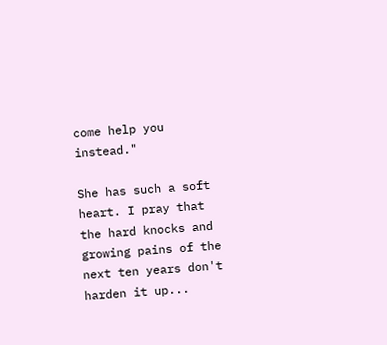come help you instead."

She has such a soft heart. I pray that the hard knocks and growing pains of the next ten years don't harden it up...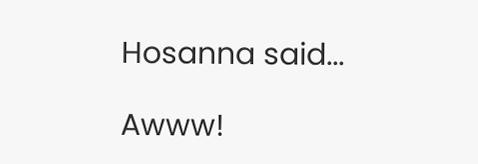Hosanna said...

Awww!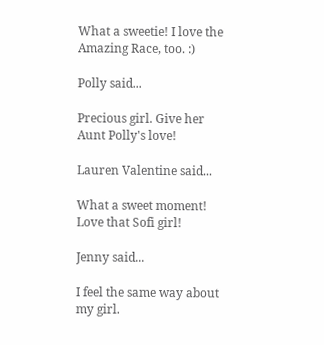What a sweetie! I love the Amazing Race, too. :)

Polly said...

Precious girl. Give her Aunt Polly's love!

Lauren Valentine said...

What a sweet moment! Love that Sofi girl!

Jenny said...

I feel the same way about my girl.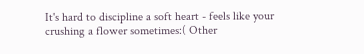It's hard to discipline a soft heart - feels like your crushing a flower sometimes:( Other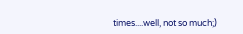times....well, not so much;)